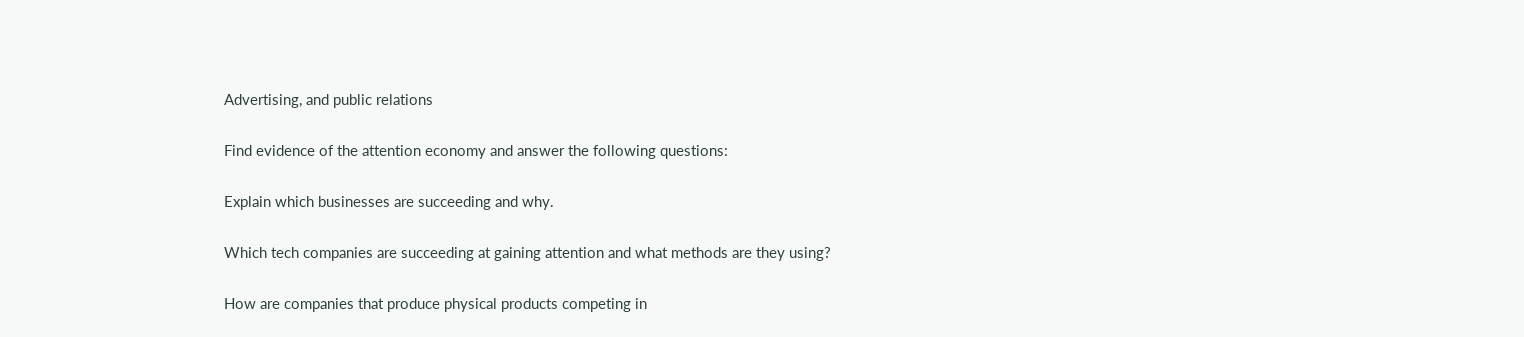Advertising, and public relations

Find evidence of the attention economy and answer the following questions:

Explain which businesses are succeeding and why.

Which tech companies are succeeding at gaining attention and what methods are they using?

How are companies that produce physical products competing in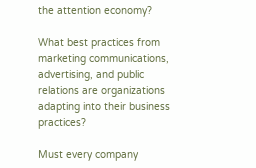the attention economy?

What best practices from marketing communications, advertising, and public relations are organizations adapting into their business practices?

Must every company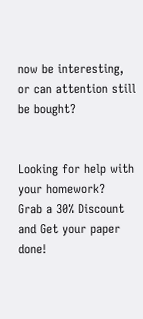now be interesting, or can attention still be bought?


Looking for help with your homework?
Grab a 30% Discount and Get your paper done!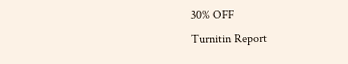30% OFF
Turnitin Report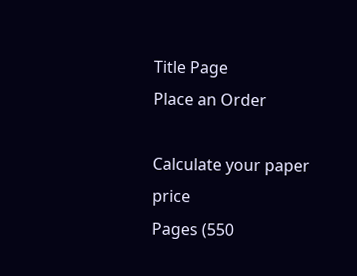Title Page
Place an Order

Calculate your paper price
Pages (550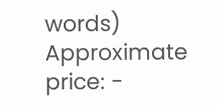words)
Approximate price: -